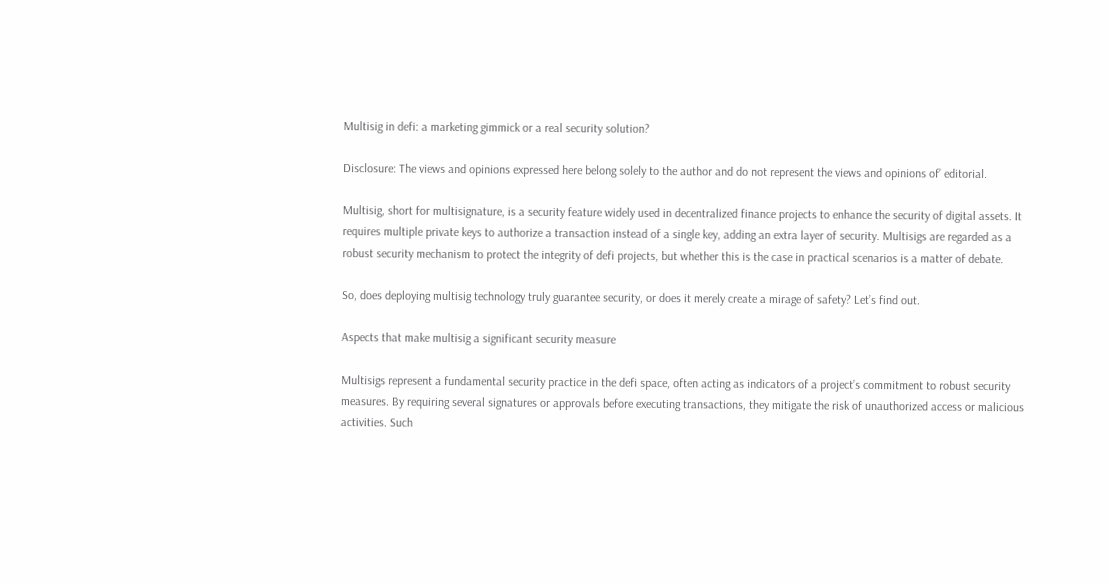Multisig in defi: a marketing gimmick or a real security solution?

Disclosure: The views and opinions expressed here belong solely to the author and do not represent the views and opinions of’ editorial.

Multisig, short for multisignature, is a security feature widely used in decentralized finance projects to enhance the security of digital assets. It requires multiple private keys to authorize a transaction instead of a single key, adding an extra layer of security. Multisigs are regarded as a robust security mechanism to protect the integrity of defi projects, but whether this is the case in practical scenarios is a matter of debate.

So, does deploying multisig technology truly guarantee security, or does it merely create a mirage of safety? Let’s find out.

Aspects that make multisig a significant security measure

Multisigs represent a fundamental security practice in the defi space, often acting as indicators of a project’s commitment to robust security measures. By requiring several signatures or approvals before executing transactions, they mitigate the risk of unauthorized access or malicious activities. Such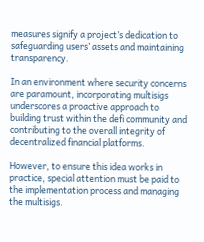measures signify a project’s dedication to safeguarding users’ assets and maintaining transparency.

In an environment where security concerns are paramount, incorporating multisigs underscores a proactive approach to building trust within the defi community and contributing to the overall integrity of decentralized financial platforms.

However, to ensure this idea works in practice, special attention must be paid to the implementation process and managing the multisigs.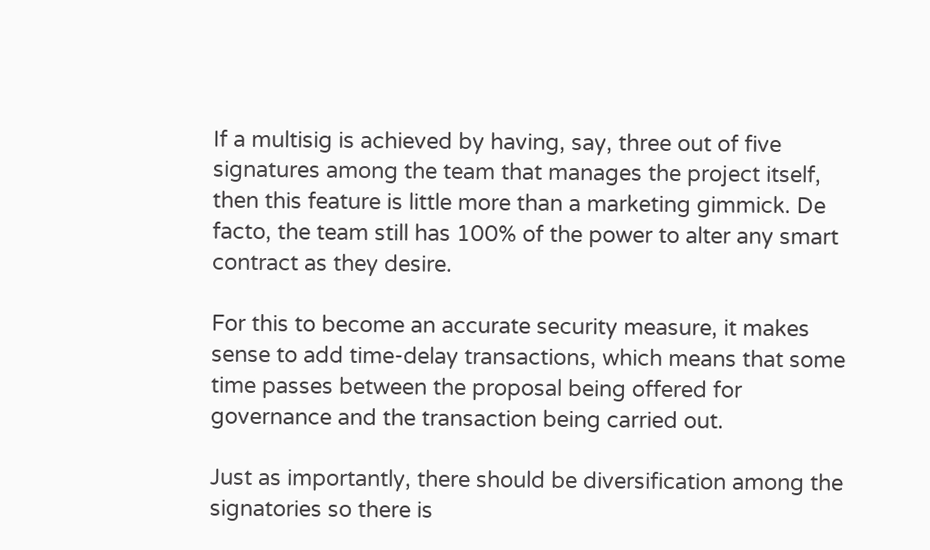If a multisig is achieved by having, say, three out of five signatures among the team that manages the project itself, then this feature is little more than a marketing gimmick. De facto, the team still has 100% of the power to alter any smart contract as they desire.

For this to become an accurate security measure, it makes sense to add time-delay transactions, which means that some time passes between the proposal being offered for governance and the transaction being carried out.

Just as importantly, there should be diversification among the signatories so there is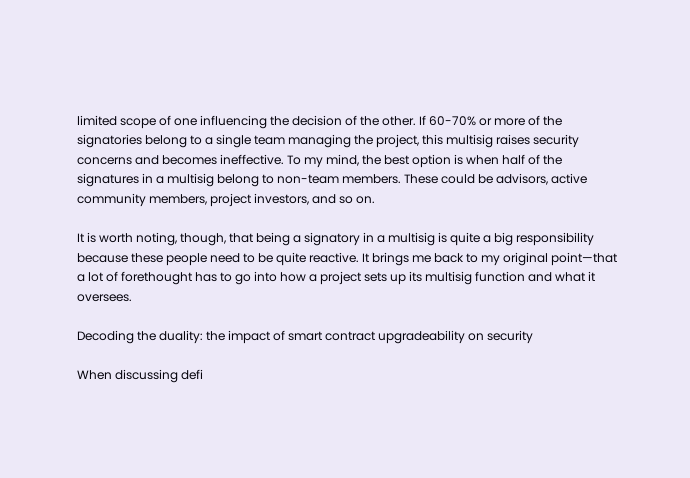limited scope of one influencing the decision of the other. If 60-70% or more of the signatories belong to a single team managing the project, this multisig raises security concerns and becomes ineffective. To my mind, the best option is when half of the signatures in a multisig belong to non-team members. These could be advisors, active community members, project investors, and so on.

It is worth noting, though, that being a signatory in a multisig is quite a big responsibility because these people need to be quite reactive. It brings me back to my original point—that a lot of forethought has to go into how a project sets up its multisig function and what it oversees.

Decoding the duality: the impact of smart contract upgradeability on security

When discussing defi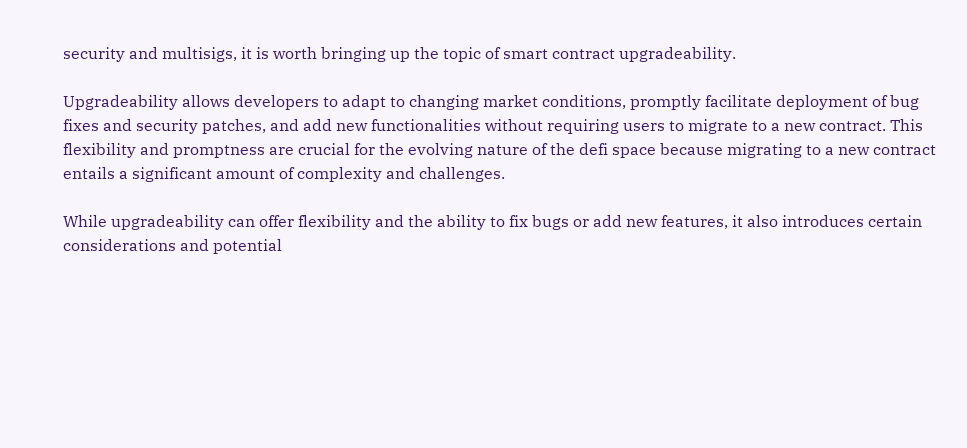security and multisigs, it is worth bringing up the topic of smart contract upgradeability.

Upgradeability allows developers to adapt to changing market conditions, promptly facilitate deployment of bug fixes and security patches, and add new functionalities without requiring users to migrate to a new contract. This flexibility and promptness are crucial for the evolving nature of the defi space because migrating to a new contract entails a significant amount of complexity and challenges.

While upgradeability can offer flexibility and the ability to fix bugs or add new features, it also introduces certain considerations and potential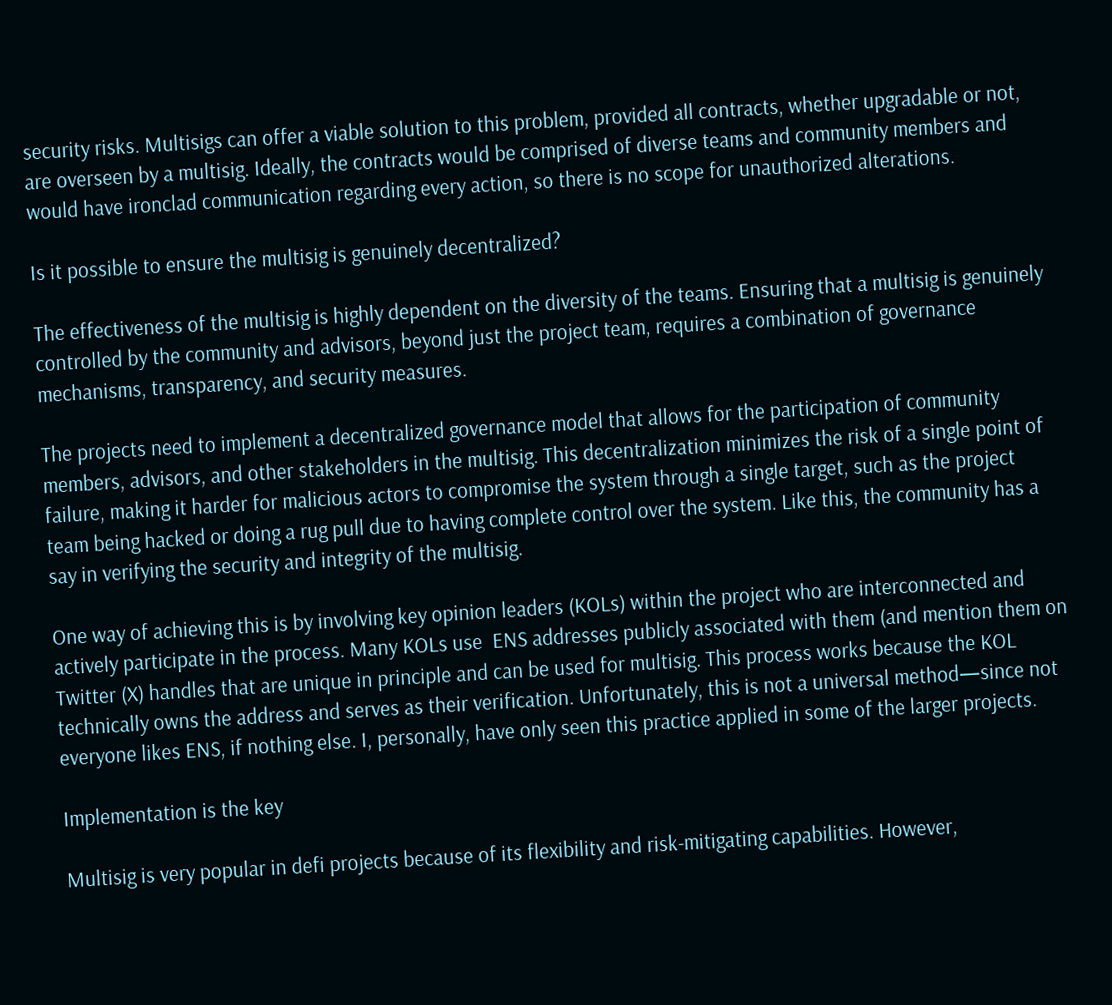security risks. Multisigs can offer a viable solution to this problem, provided all contracts, whether upgradable or not, are overseen by a multisig. Ideally, the contracts would be comprised of diverse teams and community members and would have ironclad communication regarding every action, so there is no scope for unauthorized alterations.

Is it possible to ensure the multisig is genuinely decentralized?

The effectiveness of the multisig is highly dependent on the diversity of the teams. Ensuring that a multisig is genuinely controlled by the community and advisors, beyond just the project team, requires a combination of governance mechanisms, transparency, and security measures.

The projects need to implement a decentralized governance model that allows for the participation of community members, advisors, and other stakeholders in the multisig. This decentralization minimizes the risk of a single point of failure, making it harder for malicious actors to compromise the system through a single target, such as the project team being hacked or doing a rug pull due to having complete control over the system. Like this, the community has a say in verifying the security and integrity of the multisig.

One way of achieving this is by involving key opinion leaders (KOLs) within the project who are interconnected and actively participate in the process. Many KOLs use  ENS addresses publicly associated with them (and mention them on Twitter (X) handles that are unique in principle and can be used for multisig. This process works because the KOL technically owns the address and serves as their verification. Unfortunately, this is not a universal method—since not everyone likes ENS, if nothing else. I, personally, have only seen this practice applied in some of the larger projects.

Implementation is the key

Multisig is very popular in defi projects because of its flexibility and risk-mitigating capabilities. However,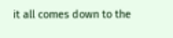it all comes down to the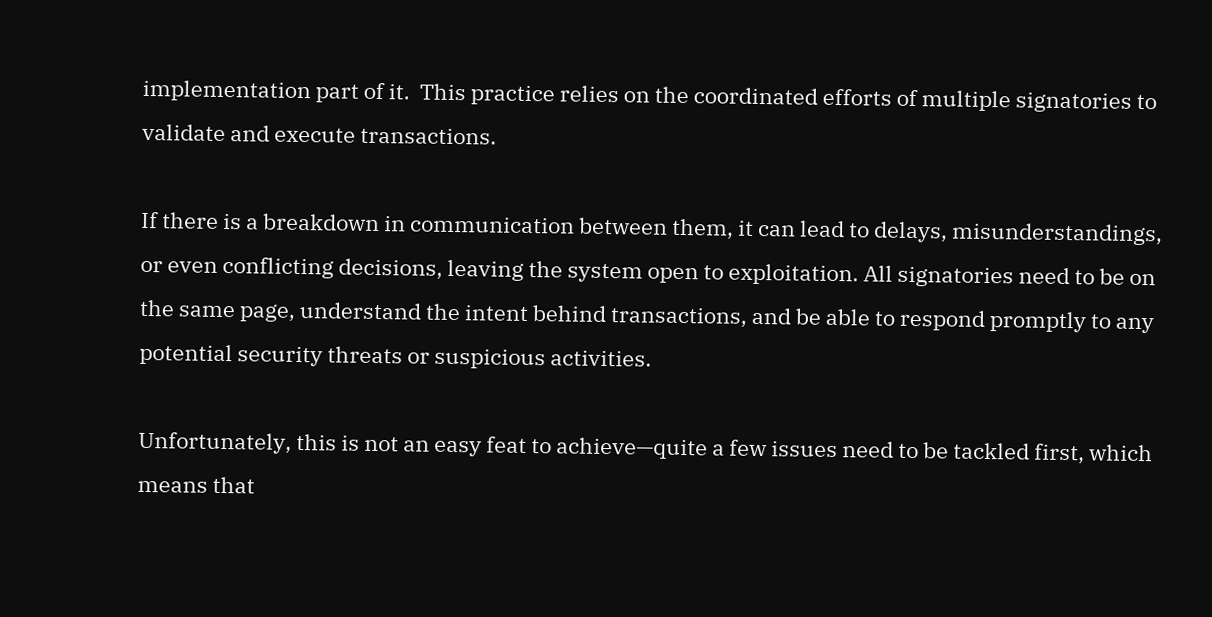implementation part of it.  This practice relies on the coordinated efforts of multiple signatories to validate and execute transactions.

If there is a breakdown in communication between them, it can lead to delays, misunderstandings, or even conflicting decisions, leaving the system open to exploitation. All signatories need to be on the same page, understand the intent behind transactions, and be able to respond promptly to any potential security threats or suspicious activities.

Unfortunately, this is not an easy feat to achieve—quite a few issues need to be tackled first, which means that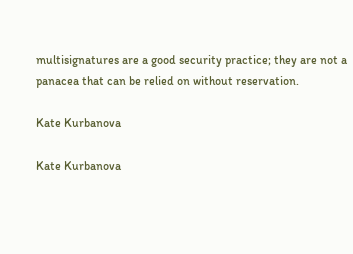multisignatures are a good security practice; they are not a panacea that can be relied on without reservation.

Kate Kurbanova

Kate Kurbanova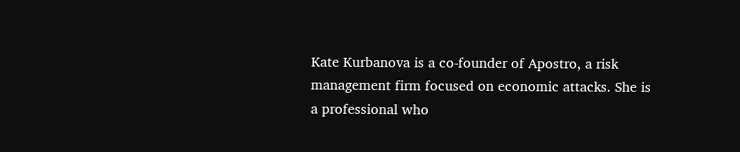Kate Kurbanova is a co-founder of Apostro, a risk management firm focused on economic attacks. She is a professional who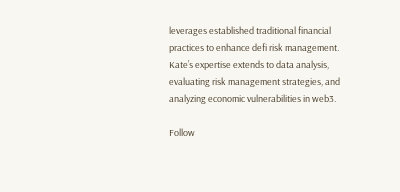leverages established traditional financial practices to enhance defi risk management. Kate’s expertise extends to data analysis, evaluating risk management strategies, and analyzing economic vulnerabilities in web3.

Follow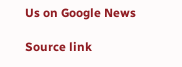Us on Google News

Source link